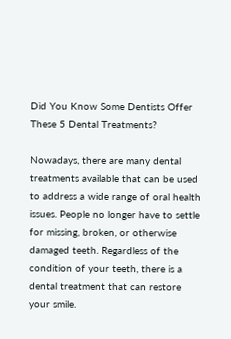Did You Know Some Dentists Offer These 5 Dental Treatments?

Nowadays, there are many dental treatments available that can be used to address a wide range of oral health issues. People no longer have to settle for missing, broken, or otherwise damaged teeth. Regardless of the condition of your teeth, there is a dental treatment that can restore your smile.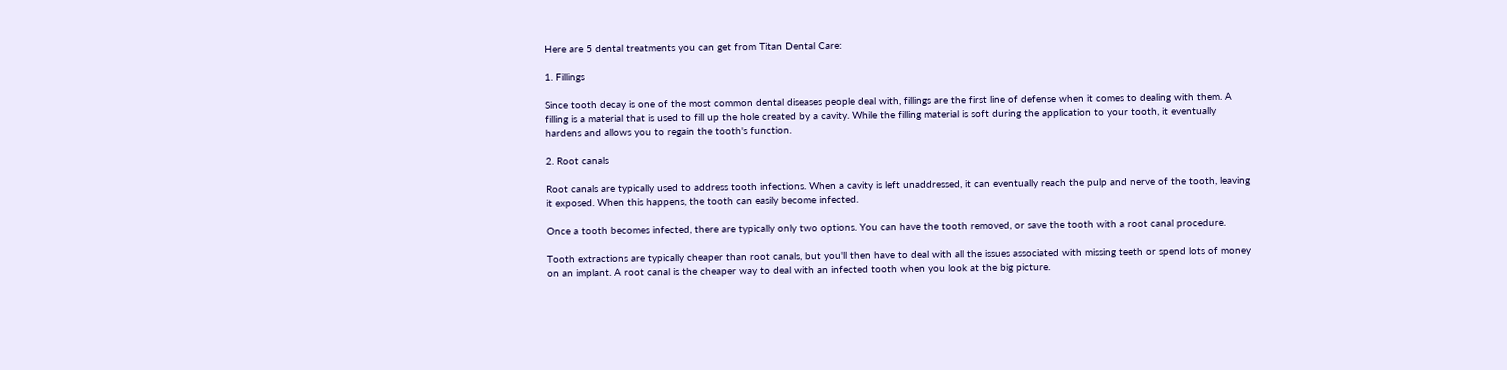Here are 5 dental treatments you can get from Titan Dental Care:

1. Fillings

Since tooth decay is one of the most common dental diseases people deal with, fillings are the first line of defense when it comes to dealing with them. A filling is a material that is used to fill up the hole created by a cavity. While the filling material is soft during the application to your tooth, it eventually hardens and allows you to regain the tooth's function.

2. Root canals

Root canals are typically used to address tooth infections. When a cavity is left unaddressed, it can eventually reach the pulp and nerve of the tooth, leaving it exposed. When this happens, the tooth can easily become infected.

Once a tooth becomes infected, there are typically only two options. You can have the tooth removed, or save the tooth with a root canal procedure.

Tooth extractions are typically cheaper than root canals, but you'll then have to deal with all the issues associated with missing teeth or spend lots of money on an implant. A root canal is the cheaper way to deal with an infected tooth when you look at the big picture.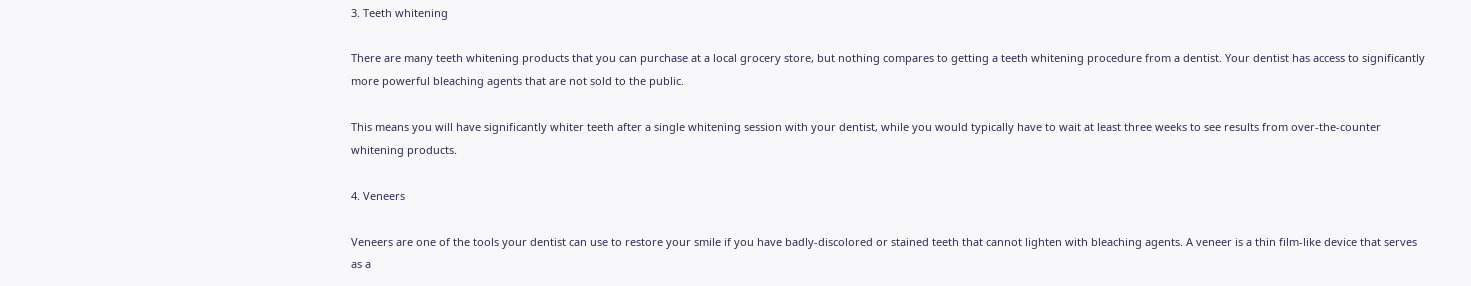3. Teeth whitening

There are many teeth whitening products that you can purchase at a local grocery store, but nothing compares to getting a teeth whitening procedure from a dentist. Your dentist has access to significantly more powerful bleaching agents that are not sold to the public.

This means you will have significantly whiter teeth after a single whitening session with your dentist, while you would typically have to wait at least three weeks to see results from over-the-counter whitening products.

4. Veneers

Veneers are one of the tools your dentist can use to restore your smile if you have badly-discolored or stained teeth that cannot lighten with bleaching agents. A veneer is a thin film-like device that serves as a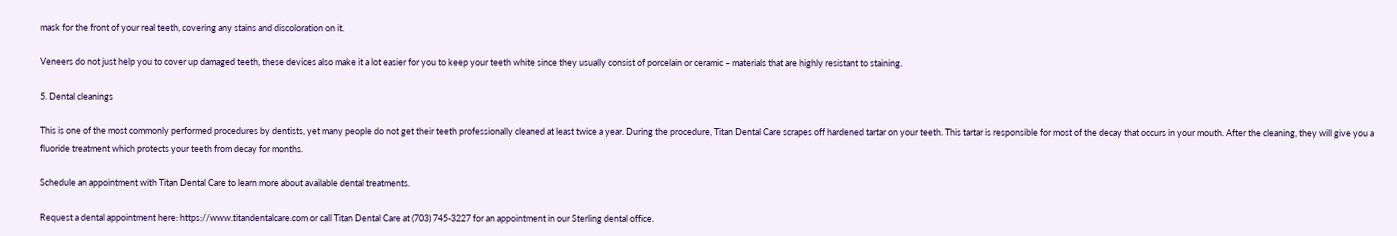mask for the front of your real teeth, covering any stains and discoloration on it.

Veneers do not just help you to cover up damaged teeth, these devices also make it a lot easier for you to keep your teeth white since they usually consist of porcelain or ceramic – materials that are highly resistant to staining.

5. Dental cleanings

This is one of the most commonly performed procedures by dentists, yet many people do not get their teeth professionally cleaned at least twice a year. During the procedure, Titan Dental Care scrapes off hardened tartar on your teeth. This tartar is responsible for most of the decay that occurs in your mouth. After the cleaning, they will give you a fluoride treatment which protects your teeth from decay for months.

Schedule an appointment with Titan Dental Care to learn more about available dental treatments.

Request a dental appointment here: https://www.titandentalcare.com or call Titan Dental Care at (703) 745-3227 for an appointment in our Sterling dental office.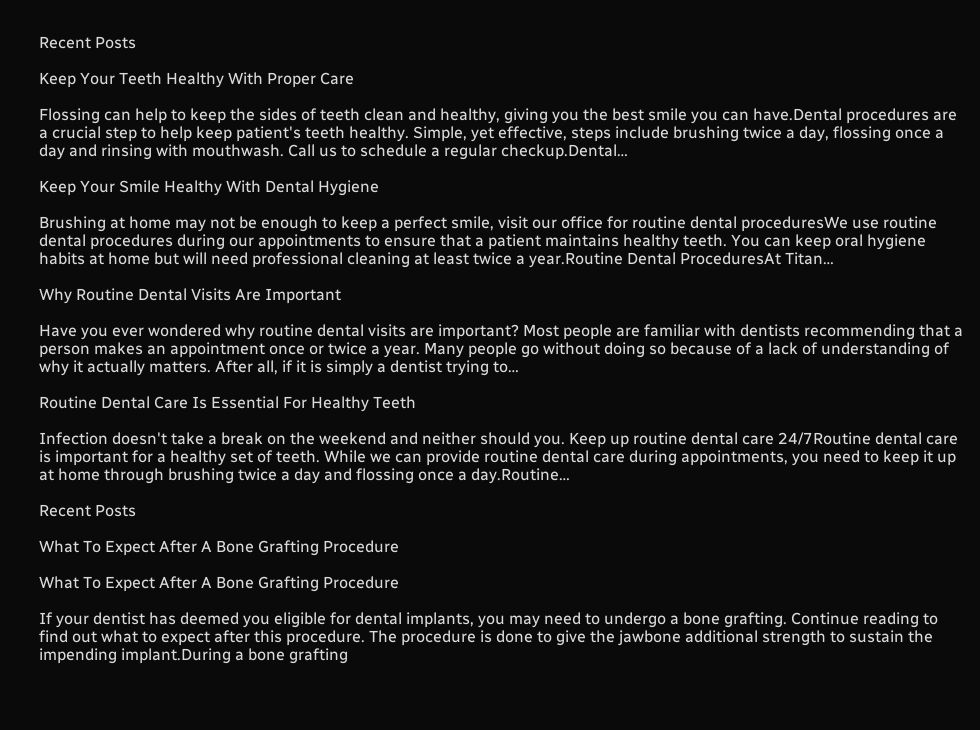Recent Posts

Keep Your Teeth Healthy With Proper Care

Flossing can help to keep the sides of teeth clean and healthy, giving you the best smile you can have.Dental procedures are a crucial step to help keep patient's teeth healthy. Simple, yet effective, steps include brushing twice a day, flossing once a day and rinsing with mouthwash. Call us to schedule a regular checkup.Dental…

Keep Your Smile Healthy With Dental Hygiene

Brushing at home may not be enough to keep a perfect smile, visit our office for routine dental proceduresWe use routine dental procedures during our appointments to ensure that a patient maintains healthy teeth. You can keep oral hygiene habits at home but will need professional cleaning at least twice a year.Routine Dental ProceduresAt Titan…

Why Routine Dental Visits Are Important

Have you ever wondered why routine dental visits are important? Most people are familiar with dentists recommending that a person makes an appointment once or twice a year. Many people go without doing so because of a lack of understanding of why it actually matters. After all, if it is simply a dentist trying to…

Routine Dental Care Is Essential For Healthy Teeth

Infection doesn't take a break on the weekend and neither should you. Keep up routine dental care 24/7Routine dental care is important for a healthy set of teeth. While we can provide routine dental care during appointments, you need to keep it up at home through brushing twice a day and flossing once a day.Routine…

Recent Posts

What To Expect After A Bone Grafting Procedure

What To Expect After A Bone Grafting Procedure

If your dentist has deemed you eligible for dental implants, you may need to undergo a bone grafting. Continue reading to find out what to expect after this procedure. The procedure is done to give the jawbone additional strength to sustain the impending implant.During a bone grafting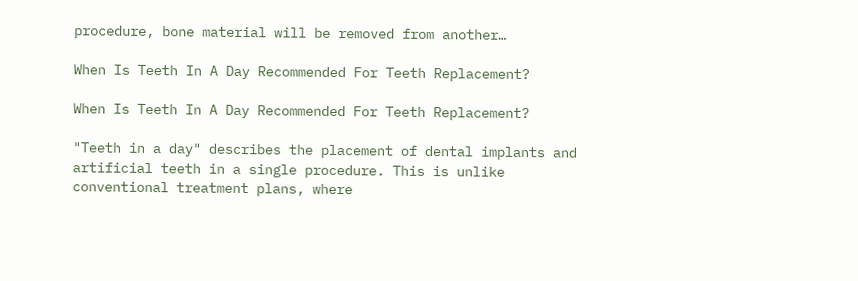procedure, bone material will be removed from another…

When Is Teeth In A Day Recommended For Teeth Replacement?

When Is Teeth In A Day Recommended For Teeth Replacement?

"Teeth in a day" describes the placement of dental implants and artificial teeth in a single procedure. This is unlike conventional treatment plans, where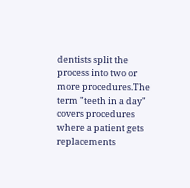dentists split the process into two or more procedures.The term "teeth in a day" covers procedures where a patient gets replacements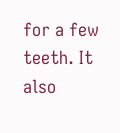for a few teeth. It also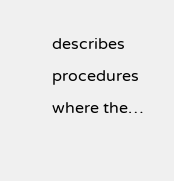describes procedures where the…